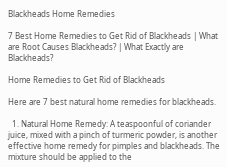Blackheads Home Remedies

7 Best Home Remedies to Get Rid of Blackheads | What are Root Causes Blackheads? | What Exactly are Blackheads?

Home Remedies to Get Rid of Blackheads

Here are 7 best natural home remedies for blackheads.

  1. Natural Home Remedy: A teaspoonful of coriander juice, mixed with a pinch of turmeric powder, is another effective home remedy for pimples and blackheads. The mixture should be applied to the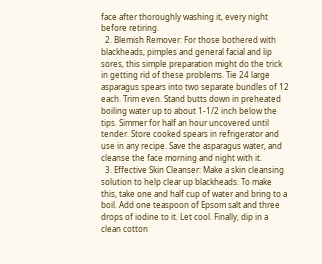face after thoroughly washing it, every night before retiring.
  2. Blemish Remover: For those bothered with blackheads, pimples and general facial and lip sores, this simple preparation might do the trick in getting rid of these problems. Tie 24 large asparagus spears into two separate bundles of 12 each. Trim even. Stand butts down in preheated boiling water up to about 1-1/2 inch below the tips. Simmer for half an hour uncovered until tender. Store cooked spears in refrigerator and use in any recipe. Save the asparagus water, and cleanse the face morning and night with it.
  3. Effective Skin Cleanser: Make a skin cleansing solution to help clear up blackheads. To make this, take one and half cup of water and bring to a boil. Add one teaspoon of Epsom salt and three drops of iodine to it. Let cool. Finally, dip in a clean cotton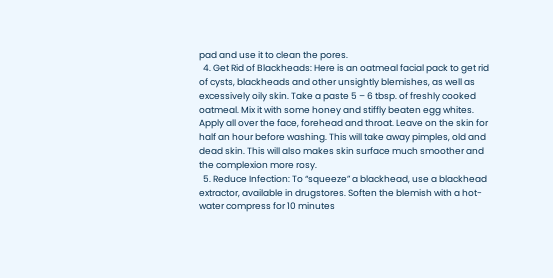pad and use it to clean the pores.
  4. Get Rid of Blackheads: Here is an oatmeal facial pack to get rid of cysts, blackheads and other unsightly blemishes, as well as excessively oily skin. Take a paste 5 – 6 tbsp. of freshly cooked oatmeal. Mix it with some honey and stiffly beaten egg whites. Apply all over the face, forehead and throat. Leave on the skin for half an hour before washing. This will take away pimples, old and dead skin. This will also makes skin surface much smoother and the complexion more rosy.
  5. Reduce Infection: To “squeeze” a blackhead, use a blackhead extractor, available in drugstores. Soften the blemish with a hot-water compress for 10 minutes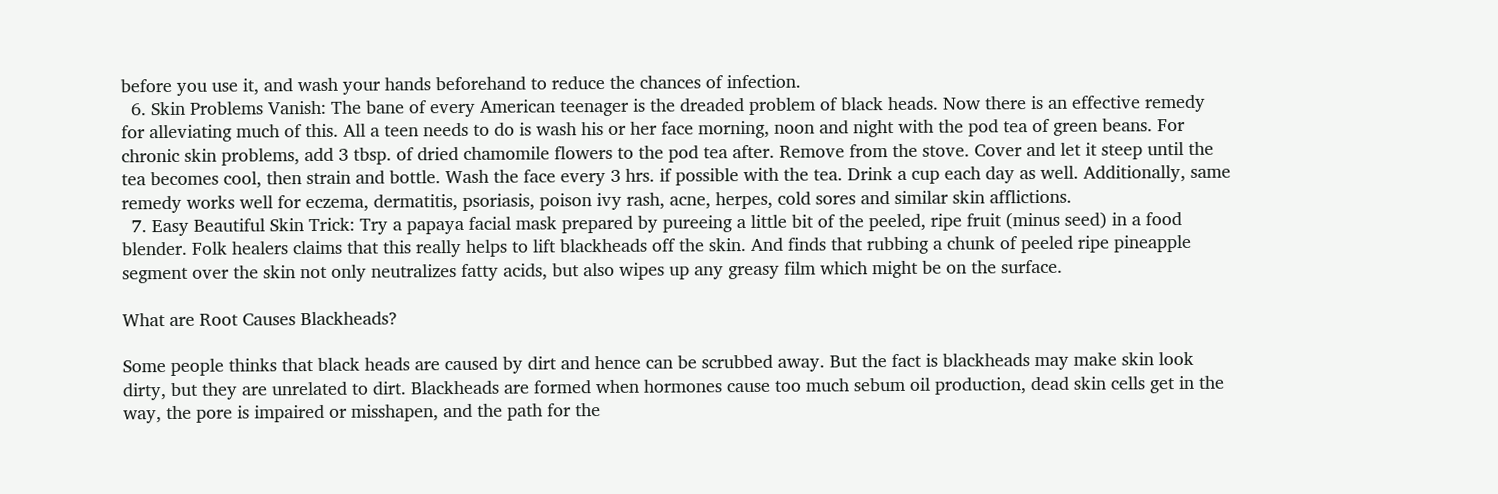before you use it, and wash your hands beforehand to reduce the chances of infection.
  6. Skin Problems Vanish: The bane of every American teenager is the dreaded problem of black heads. Now there is an effective remedy for alleviating much of this. All a teen needs to do is wash his or her face morning, noon and night with the pod tea of green beans. For chronic skin problems, add 3 tbsp. of dried chamomile flowers to the pod tea after. Remove from the stove. Cover and let it steep until the tea becomes cool, then strain and bottle. Wash the face every 3 hrs. if possible with the tea. Drink a cup each day as well. Additionally, same remedy works well for eczema, dermatitis, psoriasis, poison ivy rash, acne, herpes, cold sores and similar skin afflictions.
  7. Easy Beautiful Skin Trick: Try a papaya facial mask prepared by pureeing a little bit of the peeled, ripe fruit (minus seed) in a food blender. Folk healers claims that this really helps to lift blackheads off the skin. And finds that rubbing a chunk of peeled ripe pineapple segment over the skin not only neutralizes fatty acids, but also wipes up any greasy film which might be on the surface.

What are Root Causes Blackheads?

Some people thinks that black heads are caused by dirt and hence can be scrubbed away. But the fact is blackheads may make skin look dirty, but they are unrelated to dirt. Blackheads are formed when hormones cause too much sebum oil production, dead skin cells get in the way, the pore is impaired or misshapen, and the path for the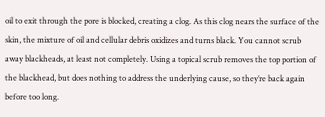oil to exit through the pore is blocked, creating a clog. As this clog nears the surface of the skin, the mixture of oil and cellular debris oxidizes and turns black. You cannot scrub away blackheads, at least not completely. Using a topical scrub removes the top portion of the blackhead, but does nothing to address the underlying cause, so they’re back again before too long.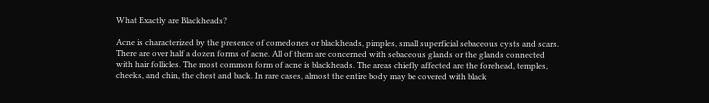What Exactly are Blackheads?

Acne is characterized by the presence of comedones or blackheads, pimples, small superficial sebaceous cysts and scars. There are over half a dozen forms of acne. All of them are concerned with sebaceous glands or the glands connected with hair follicles. The most common form of acne is blackheads. The areas chiefly affected are the forehead, temples, cheeks, and chin, the chest and back. In rare cases, almost the entire body may be covered with black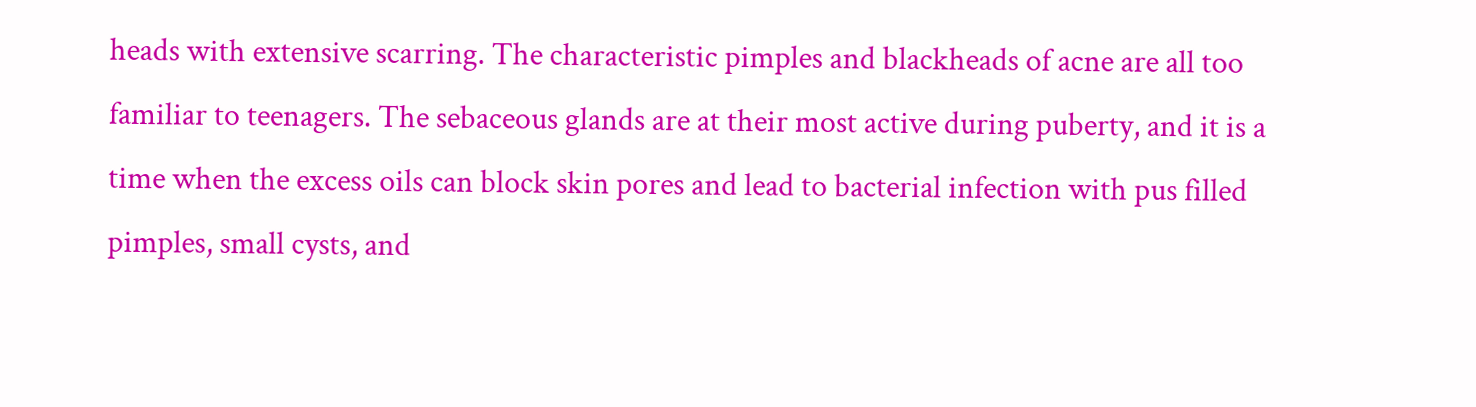heads with extensive scarring. The characteristic pimples and blackheads of acne are all too familiar to teenagers. The sebaceous glands are at their most active during puberty, and it is a time when the excess oils can block skin pores and lead to bacterial infection with pus filled pimples, small cysts, and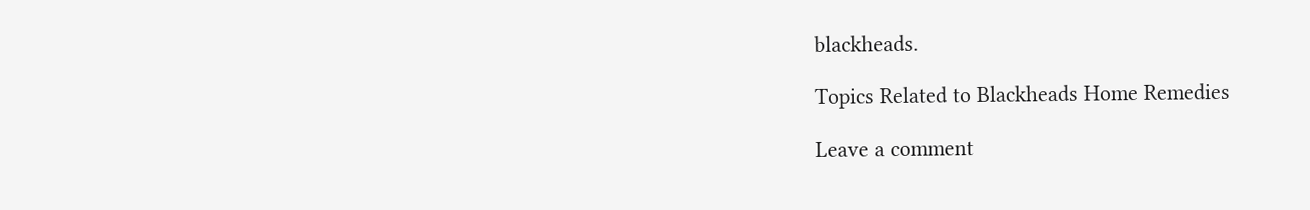blackheads.

Topics Related to Blackheads Home Remedies

Leave a comment